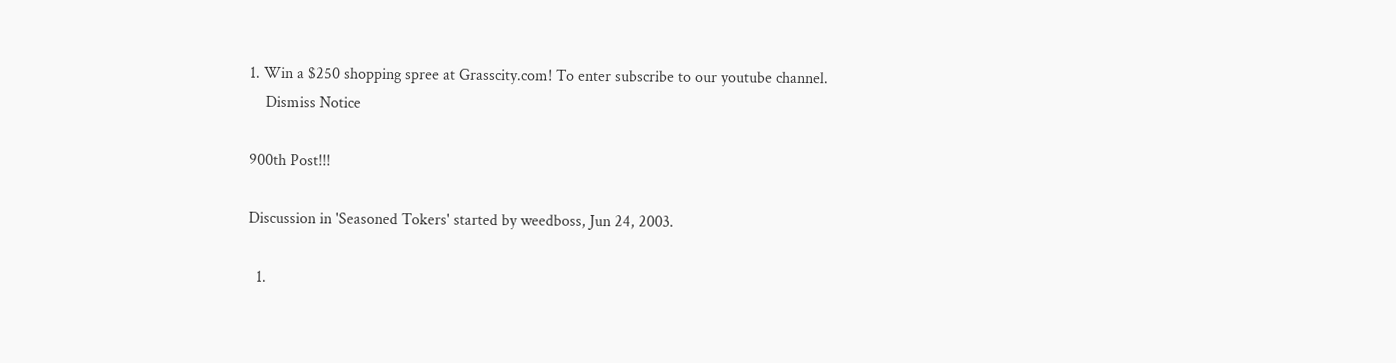1. Win a $250 shopping spree at Grasscity.com! To enter subscribe to our youtube channel.
    Dismiss Notice

900th Post!!!

Discussion in 'Seasoned Tokers' started by weedboss, Jun 24, 2003.

  1.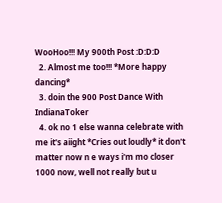WooHoo!!! My 900th Post :D:D:D
  2. Almost me too!!! *More happy dancing*
  3. doin the 900 Post Dance With IndianaToker
  4. ok no 1 else wanna celebrate with me it's aiight *Cries out loudly* it don't matter now n e ways i'm mo closer 1000 now, well not really but u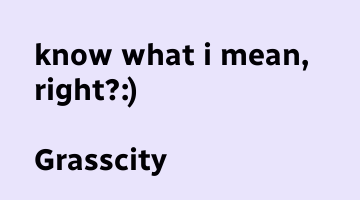know what i mean, right?:)

Grasscity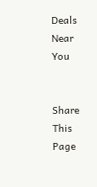Deals Near You


Share This Page